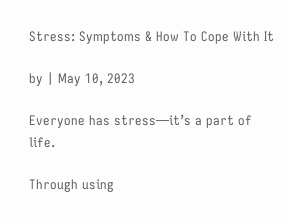Stress: Symptoms & How To Cope With It

by | May 10, 2023

Everyone has stress—it’s a part of life.

Through using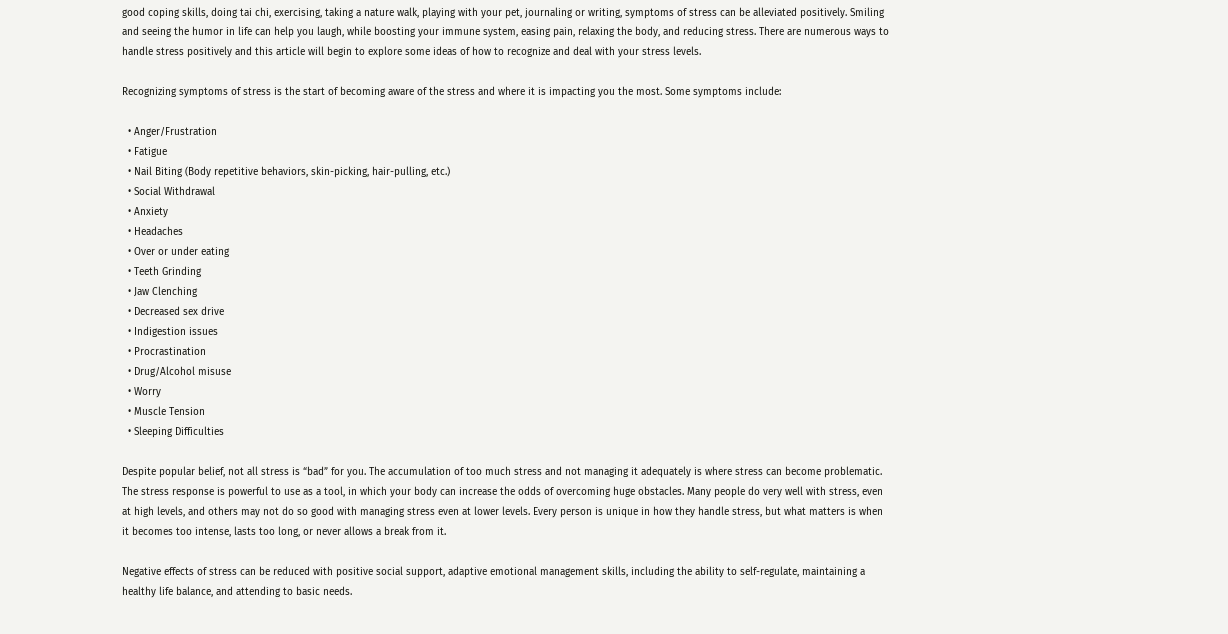good coping skills, doing tai chi, exercising, taking a nature walk, playing with your pet, journaling or writing, symptoms of stress can be alleviated positively. Smiling and seeing the humor in life can help you laugh, while boosting your immune system, easing pain, relaxing the body, and reducing stress. There are numerous ways to handle stress positively and this article will begin to explore some ideas of how to recognize and deal with your stress levels.

Recognizing symptoms of stress is the start of becoming aware of the stress and where it is impacting you the most. Some symptoms include:

  • Anger/Frustration
  • Fatigue
  • Nail Biting (Body repetitive behaviors, skin-picking, hair-pulling, etc.)
  • Social Withdrawal
  • Anxiety
  • Headaches
  • Over or under eating
  • Teeth Grinding
  • Jaw Clenching
  • Decreased sex drive
  • Indigestion issues
  • Procrastination
  • Drug/Alcohol misuse
  • Worry
  • Muscle Tension
  • Sleeping Difficulties

Despite popular belief, not all stress is “bad” for you. The accumulation of too much stress and not managing it adequately is where stress can become problematic. The stress response is powerful to use as a tool, in which your body can increase the odds of overcoming huge obstacles. Many people do very well with stress, even at high levels, and others may not do so good with managing stress even at lower levels. Every person is unique in how they handle stress, but what matters is when it becomes too intense, lasts too long, or never allows a break from it.

Negative effects of stress can be reduced with positive social support, adaptive emotional management skills, including the ability to self-regulate, maintaining a healthy life balance, and attending to basic needs.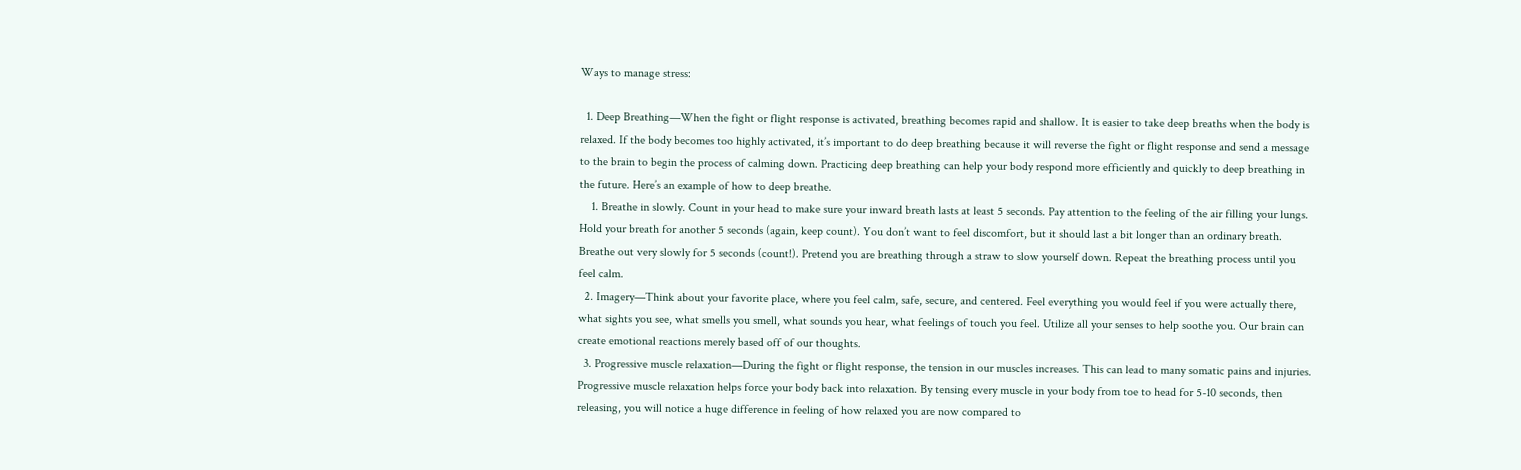Ways to manage stress:

  1. Deep Breathing—When the fight or flight response is activated, breathing becomes rapid and shallow. It is easier to take deep breaths when the body is relaxed. If the body becomes too highly activated, it’s important to do deep breathing because it will reverse the fight or flight response and send a message to the brain to begin the process of calming down. Practicing deep breathing can help your body respond more efficiently and quickly to deep breathing in the future. Here’s an example of how to deep breathe.
    1. Breathe in slowly. Count in your head to make sure your inward breath lasts at least 5 seconds. Pay attention to the feeling of the air filling your lungs. Hold your breath for another 5 seconds (again, keep count). You don’t want to feel discomfort, but it should last a bit longer than an ordinary breath. Breathe out very slowly for 5 seconds (count!). Pretend you are breathing through a straw to slow yourself down. Repeat the breathing process until you feel calm.
  2. Imagery—Think about your favorite place, where you feel calm, safe, secure, and centered. Feel everything you would feel if you were actually there, what sights you see, what smells you smell, what sounds you hear, what feelings of touch you feel. Utilize all your senses to help soothe you. Our brain can create emotional reactions merely based off of our thoughts.
  3. Progressive muscle relaxation—During the fight or flight response, the tension in our muscles increases. This can lead to many somatic pains and injuries. Progressive muscle relaxation helps force your body back into relaxation. By tensing every muscle in your body from toe to head for 5-10 seconds, then releasing, you will notice a huge difference in feeling of how relaxed you are now compared to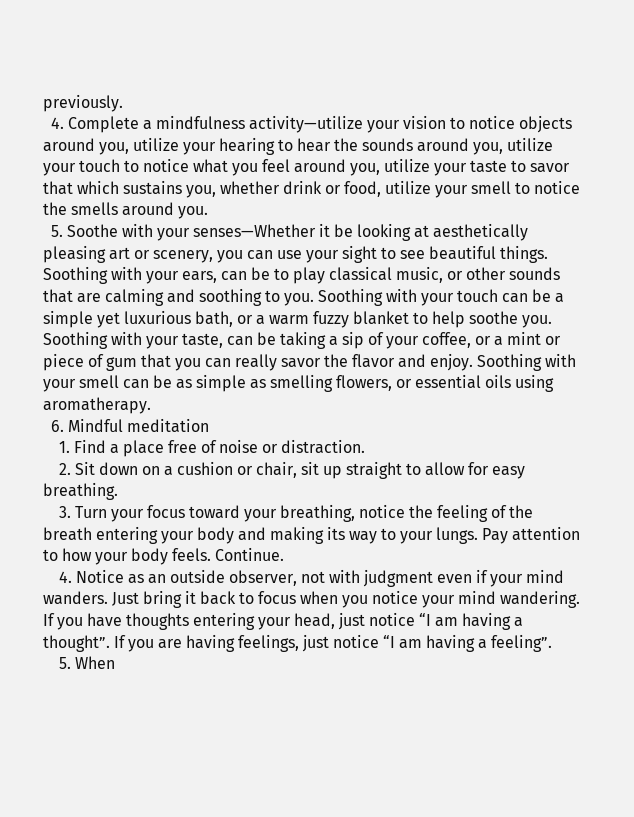previously.
  4. Complete a mindfulness activity—utilize your vision to notice objects around you, utilize your hearing to hear the sounds around you, utilize your touch to notice what you feel around you, utilize your taste to savor that which sustains you, whether drink or food, utilize your smell to notice the smells around you.
  5. Soothe with your senses—Whether it be looking at aesthetically pleasing art or scenery, you can use your sight to see beautiful things. Soothing with your ears, can be to play classical music, or other sounds that are calming and soothing to you. Soothing with your touch can be a simple yet luxurious bath, or a warm fuzzy blanket to help soothe you. Soothing with your taste, can be taking a sip of your coffee, or a mint or piece of gum that you can really savor the flavor and enjoy. Soothing with your smell can be as simple as smelling flowers, or essential oils using aromatherapy.
  6. Mindful meditation
    1. Find a place free of noise or distraction.
    2. Sit down on a cushion or chair, sit up straight to allow for easy breathing.
    3. Turn your focus toward your breathing, notice the feeling of the breath entering your body and making its way to your lungs. Pay attention to how your body feels. Continue.
    4. Notice as an outside observer, not with judgment even if your mind wanders. Just bring it back to focus when you notice your mind wandering. If you have thoughts entering your head, just notice “I am having a thought”. If you are having feelings, just notice “I am having a feeling”.
    5. When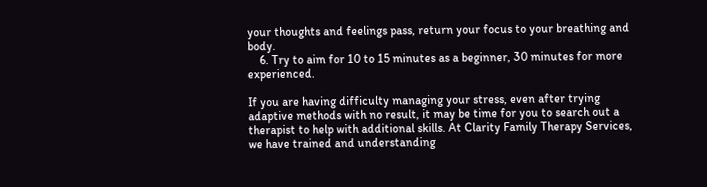your thoughts and feelings pass, return your focus to your breathing and body.
    6. Try to aim for 10 to 15 minutes as a beginner, 30 minutes for more experienced.

If you are having difficulty managing your stress, even after trying adaptive methods with no result, it may be time for you to search out a therapist to help with additional skills. At Clarity Family Therapy Services, we have trained and understanding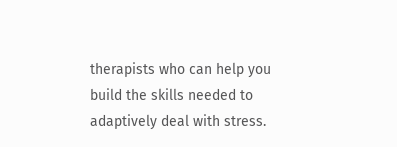therapists who can help you build the skills needed to adaptively deal with stress.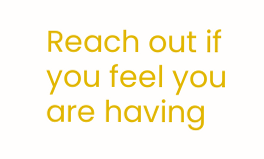Reach out if you feel you are having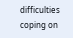difficulties coping on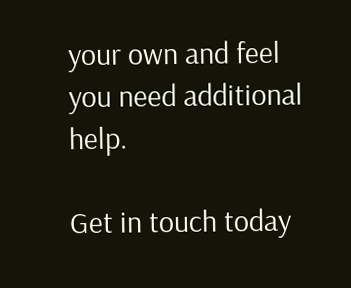your own and feel you need additional help.

Get in touch today